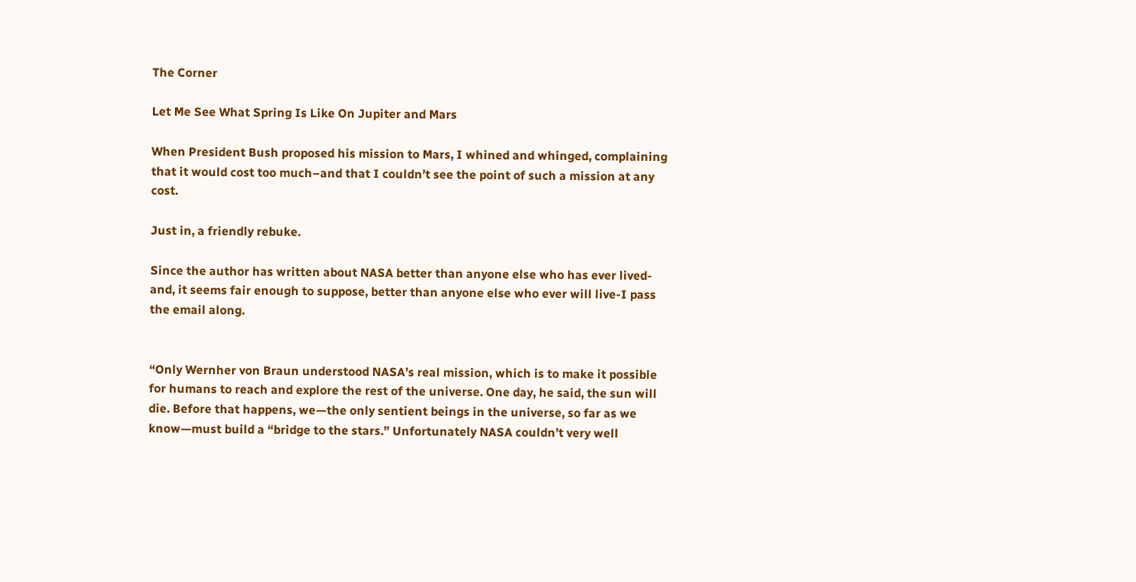The Corner

Let Me See What Spring Is Like On Jupiter and Mars

When President Bush proposed his mission to Mars, I whined and whinged, complaining that it would cost too much–and that I couldn’t see the point of such a mission at any cost.

Just in, a friendly rebuke.

Since the author has written about NASA better than anyone else who has ever lived-and, it seems fair enough to suppose, better than anyone else who ever will live-I pass the email along.


“Only Wernher von Braun understood NASA’s real mission, which is to make it possible for humans to reach and explore the rest of the universe. One day, he said, the sun will die. Before that happens, we—the only sentient beings in the universe, so far as we know—must build a “bridge to the stars.” Unfortunately NASA couldn’t very well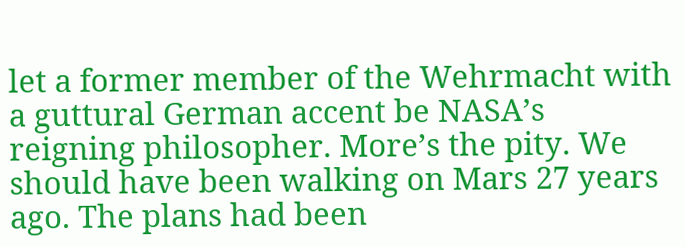let a former member of the Wehrmacht with a guttural German accent be NASA’s reigning philosopher. More’s the pity. We should have been walking on Mars 27 years ago. The plans had been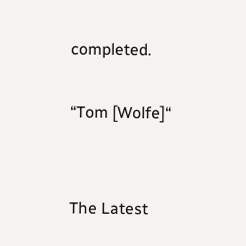completed.

“Tom [Wolfe]“


The Latest